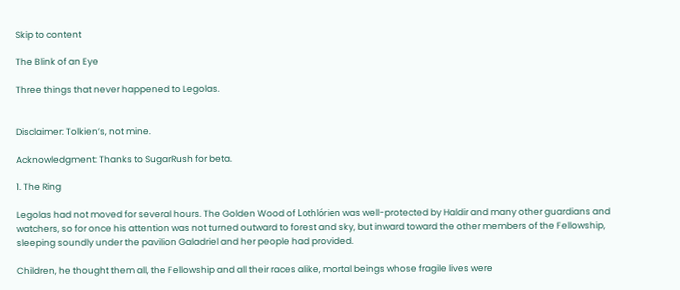Skip to content

The Blink of an Eye

Three things that never happened to Legolas.


Disclaimer: Tolkien’s, not mine.

Acknowledgment: Thanks to SugarRush for beta.

1. The Ring

Legolas had not moved for several hours. The Golden Wood of Lothlórien was well-protected by Haldir and many other guardians and watchers, so for once his attention was not turned outward to forest and sky, but inward toward the other members of the Fellowship, sleeping soundly under the pavilion Galadriel and her people had provided.

Children, he thought them all, the Fellowship and all their races alike, mortal beings whose fragile lives were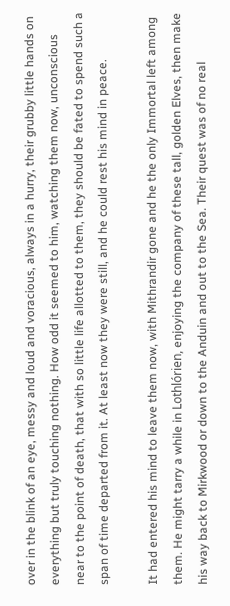over in the blink of an eye, messy and loud and voracious, always in a hurry, their grubby little hands on everything but truly touching nothing. How odd it seemed to him, watching them now, unconscious near to the point of death, that with so little life allotted to them, they should be fated to spend such a span of time departed from it. At least now they were still, and he could rest his mind in peace.

It had entered his mind to leave them now, with Mithrandir gone and he the only Immortal left among them. He might tarry a while in Lothlórien, enjoying the company of these tall, golden Elves, then make his way back to Mirkwood or down to the Anduin and out to the Sea. Their quest was of no real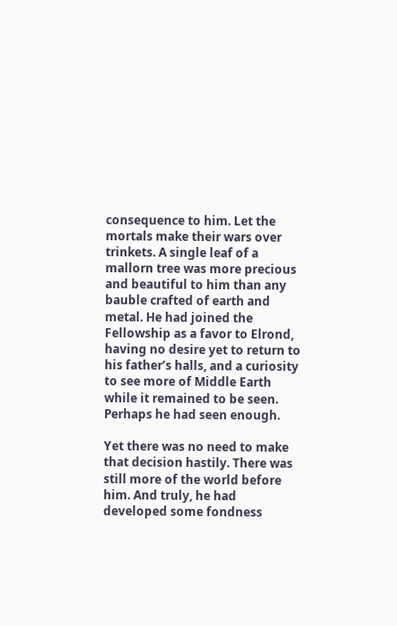consequence to him. Let the mortals make their wars over trinkets. A single leaf of a mallorn tree was more precious and beautiful to him than any bauble crafted of earth and metal. He had joined the Fellowship as a favor to Elrond, having no desire yet to return to his father’s halls, and a curiosity to see more of Middle Earth while it remained to be seen. Perhaps he had seen enough.

Yet there was no need to make that decision hastily. There was still more of the world before him. And truly, he had developed some fondness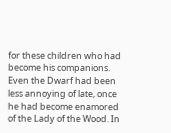for these children who had become his companions. Even the Dwarf had been less annoying of late, once he had become enamored of the Lady of the Wood. In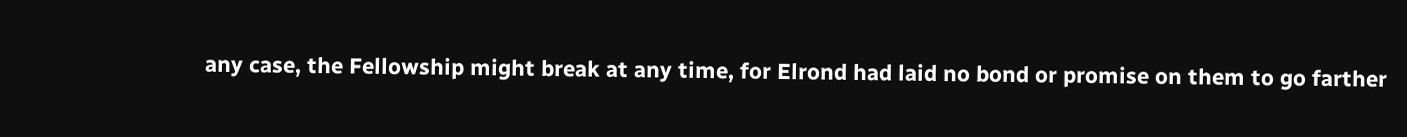any case, the Fellowship might break at any time, for Elrond had laid no bond or promise on them to go farther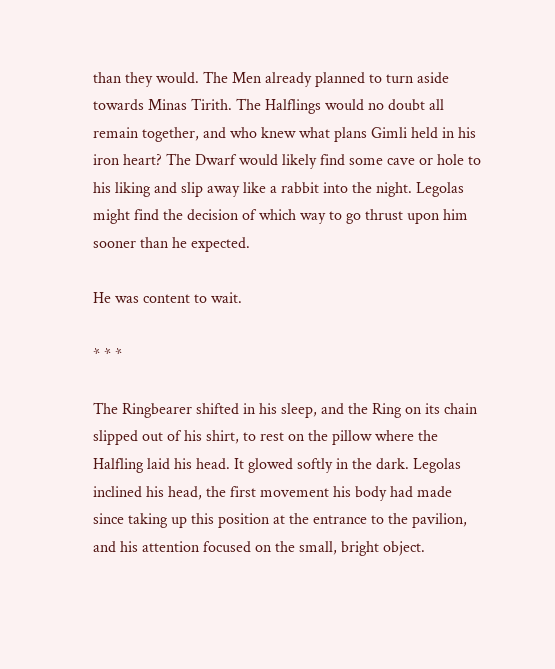than they would. The Men already planned to turn aside towards Minas Tirith. The Halflings would no doubt all remain together, and who knew what plans Gimli held in his iron heart? The Dwarf would likely find some cave or hole to his liking and slip away like a rabbit into the night. Legolas might find the decision of which way to go thrust upon him sooner than he expected.

He was content to wait.

* * *

The Ringbearer shifted in his sleep, and the Ring on its chain slipped out of his shirt, to rest on the pillow where the Halfling laid his head. It glowed softly in the dark. Legolas inclined his head, the first movement his body had made since taking up this position at the entrance to the pavilion, and his attention focused on the small, bright object.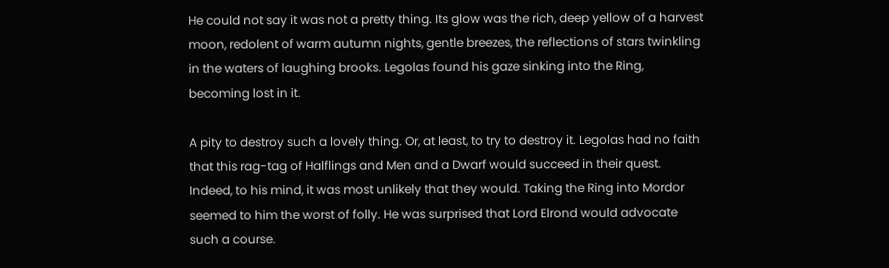He could not say it was not a pretty thing. Its glow was the rich, deep yellow of a harvest moon, redolent of warm autumn nights, gentle breezes, the reflections of stars twinkling in the waters of laughing brooks. Legolas found his gaze sinking into the Ring, becoming lost in it.

A pity to destroy such a lovely thing. Or, at least, to try to destroy it. Legolas had no faith that this rag-tag of Halflings and Men and a Dwarf would succeed in their quest. Indeed, to his mind, it was most unlikely that they would. Taking the Ring into Mordor seemed to him the worst of folly. He was surprised that Lord Elrond would advocate such a course.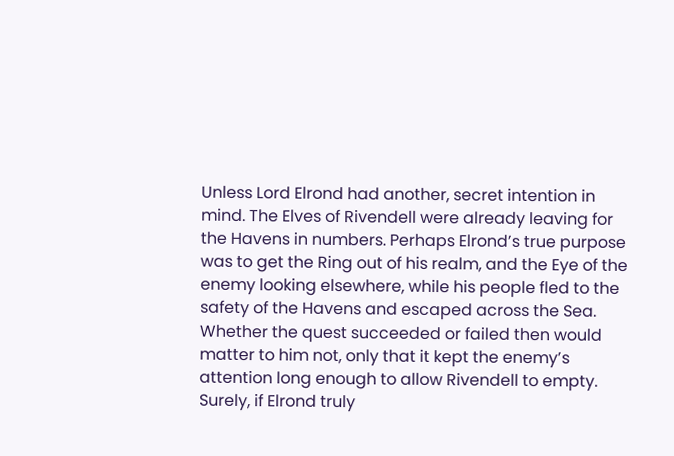Unless Lord Elrond had another, secret intention in mind. The Elves of Rivendell were already leaving for the Havens in numbers. Perhaps Elrond’s true purpose was to get the Ring out of his realm, and the Eye of the enemy looking elsewhere, while his people fled to the safety of the Havens and escaped across the Sea. Whether the quest succeeded or failed then would matter to him not, only that it kept the enemy’s attention long enough to allow Rivendell to empty. Surely, if Elrond truly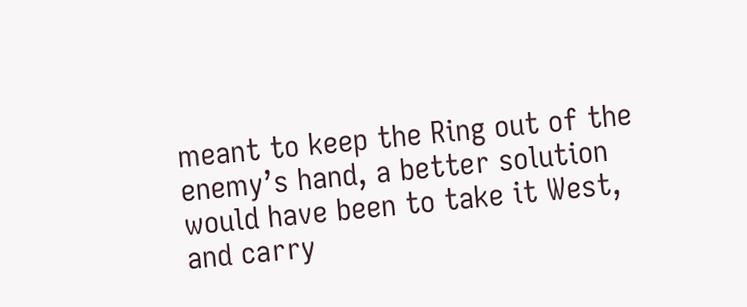meant to keep the Ring out of the enemy’s hand, a better solution would have been to take it West, and carry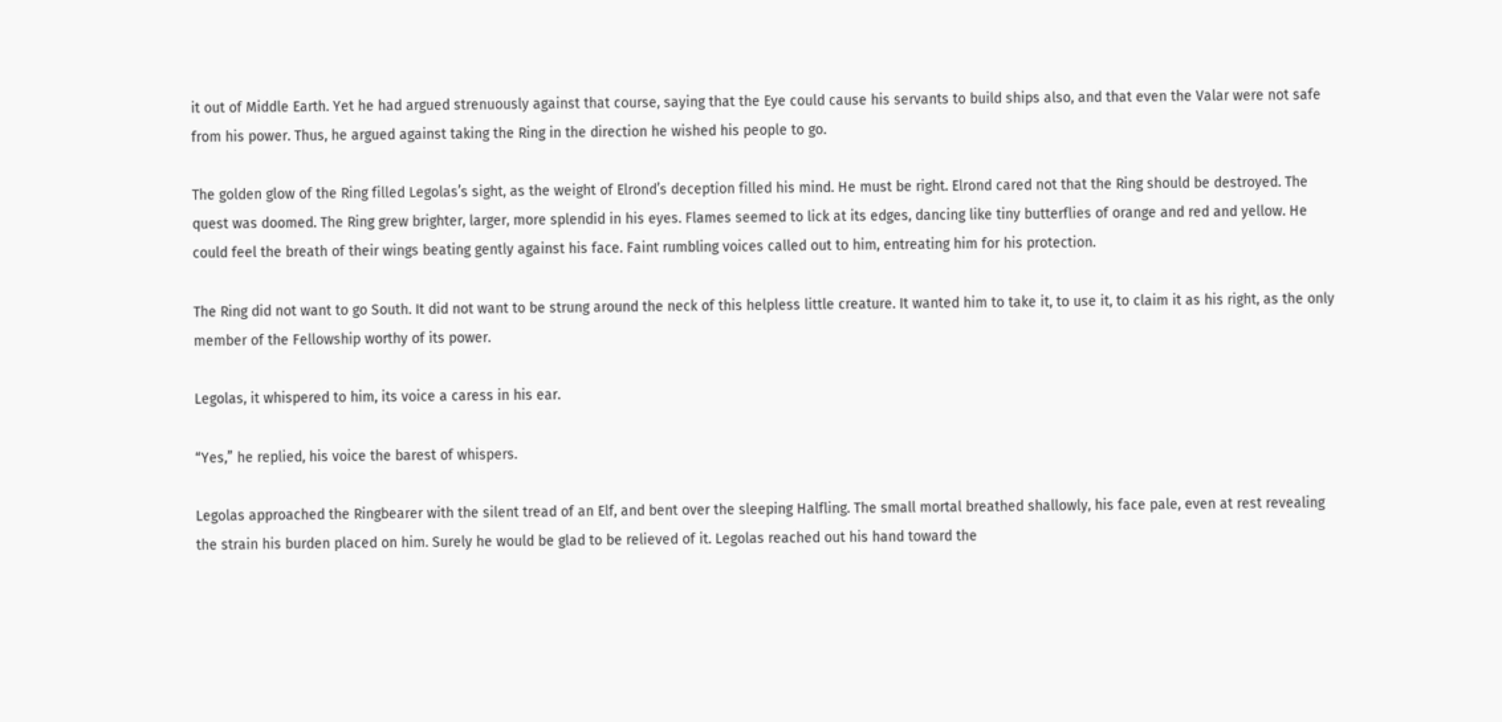it out of Middle Earth. Yet he had argued strenuously against that course, saying that the Eye could cause his servants to build ships also, and that even the Valar were not safe from his power. Thus, he argued against taking the Ring in the direction he wished his people to go.

The golden glow of the Ring filled Legolas’s sight, as the weight of Elrond’s deception filled his mind. He must be right. Elrond cared not that the Ring should be destroyed. The quest was doomed. The Ring grew brighter, larger, more splendid in his eyes. Flames seemed to lick at its edges, dancing like tiny butterflies of orange and red and yellow. He could feel the breath of their wings beating gently against his face. Faint rumbling voices called out to him, entreating him for his protection.

The Ring did not want to go South. It did not want to be strung around the neck of this helpless little creature. It wanted him to take it, to use it, to claim it as his right, as the only member of the Fellowship worthy of its power.

Legolas, it whispered to him, its voice a caress in his ear.

“Yes,” he replied, his voice the barest of whispers.

Legolas approached the Ringbearer with the silent tread of an Elf, and bent over the sleeping Halfling. The small mortal breathed shallowly, his face pale, even at rest revealing the strain his burden placed on him. Surely he would be glad to be relieved of it. Legolas reached out his hand toward the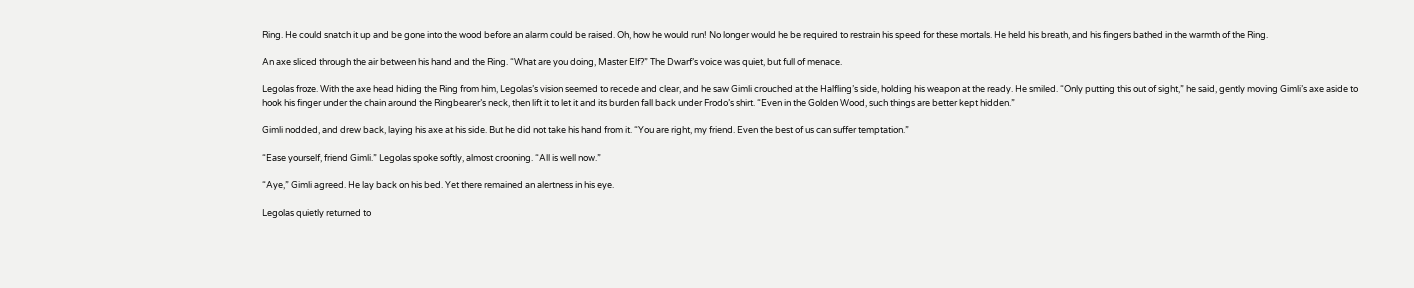Ring. He could snatch it up and be gone into the wood before an alarm could be raised. Oh, how he would run! No longer would he be required to restrain his speed for these mortals. He held his breath, and his fingers bathed in the warmth of the Ring.

An axe sliced through the air between his hand and the Ring. “What are you doing, Master Elf?” The Dwarf’s voice was quiet, but full of menace.

Legolas froze. With the axe head hiding the Ring from him, Legolas’s vision seemed to recede and clear, and he saw Gimli crouched at the Halfling’s side, holding his weapon at the ready. He smiled. “Only putting this out of sight,” he said, gently moving Gimli’s axe aside to hook his finger under the chain around the Ringbearer’s neck, then lift it to let it and its burden fall back under Frodo’s shirt. “Even in the Golden Wood, such things are better kept hidden.”

Gimli nodded, and drew back, laying his axe at his side. But he did not take his hand from it. “You are right, my friend. Even the best of us can suffer temptation.”

“Ease yourself, friend Gimli.” Legolas spoke softly, almost crooning. “All is well now.”

“Aye,” Gimli agreed. He lay back on his bed. Yet there remained an alertness in his eye.

Legolas quietly returned to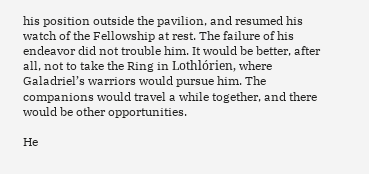his position outside the pavilion, and resumed his watch of the Fellowship at rest. The failure of his endeavor did not trouble him. It would be better, after all, not to take the Ring in Lothlórien, where Galadriel’s warriors would pursue him. The companions would travel a while together, and there would be other opportunities.

He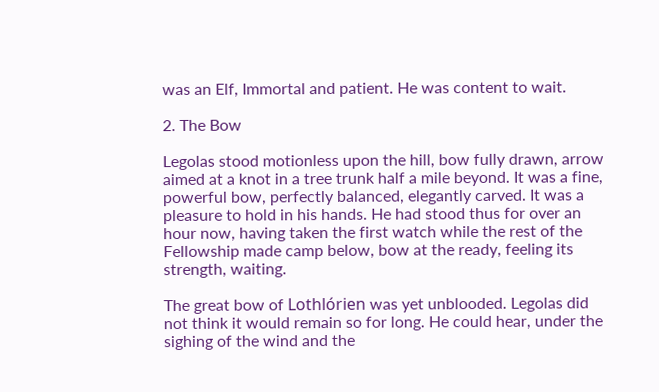was an Elf, Immortal and patient. He was content to wait.

2. The Bow

Legolas stood motionless upon the hill, bow fully drawn, arrow aimed at a knot in a tree trunk half a mile beyond. It was a fine, powerful bow, perfectly balanced, elegantly carved. It was a pleasure to hold in his hands. He had stood thus for over an hour now, having taken the first watch while the rest of the Fellowship made camp below, bow at the ready, feeling its strength, waiting.

The great bow of Lothlórien was yet unblooded. Legolas did not think it would remain so for long. He could hear, under the sighing of the wind and the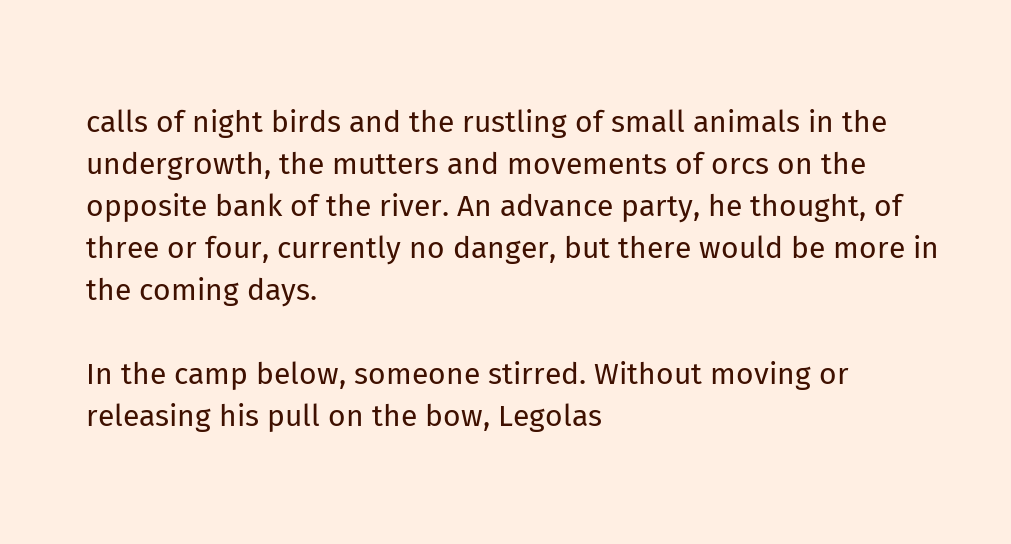calls of night birds and the rustling of small animals in the undergrowth, the mutters and movements of orcs on the opposite bank of the river. An advance party, he thought, of three or four, currently no danger, but there would be more in the coming days.

In the camp below, someone stirred. Without moving or releasing his pull on the bow, Legolas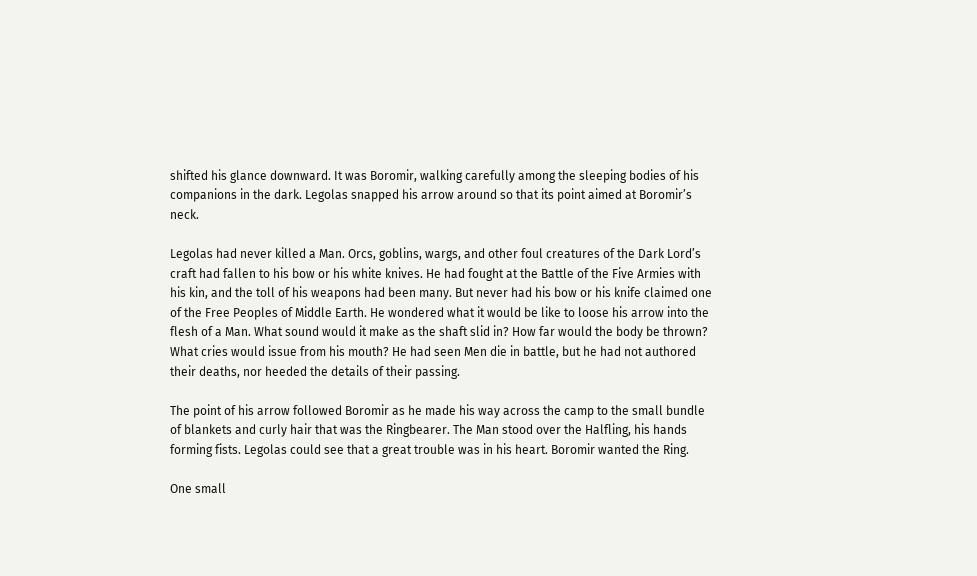shifted his glance downward. It was Boromir, walking carefully among the sleeping bodies of his companions in the dark. Legolas snapped his arrow around so that its point aimed at Boromir’s neck.

Legolas had never killed a Man. Orcs, goblins, wargs, and other foul creatures of the Dark Lord’s craft had fallen to his bow or his white knives. He had fought at the Battle of the Five Armies with his kin, and the toll of his weapons had been many. But never had his bow or his knife claimed one of the Free Peoples of Middle Earth. He wondered what it would be like to loose his arrow into the flesh of a Man. What sound would it make as the shaft slid in? How far would the body be thrown? What cries would issue from his mouth? He had seen Men die in battle, but he had not authored their deaths, nor heeded the details of their passing.

The point of his arrow followed Boromir as he made his way across the camp to the small bundle of blankets and curly hair that was the Ringbearer. The Man stood over the Halfling, his hands forming fists. Legolas could see that a great trouble was in his heart. Boromir wanted the Ring.

One small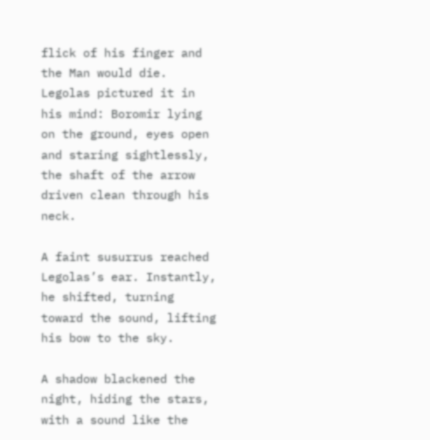flick of his finger and the Man would die. Legolas pictured it in his mind: Boromir lying on the ground, eyes open and staring sightlessly, the shaft of the arrow driven clean through his neck.

A faint susurrus reached Legolas’s ear. Instantly, he shifted, turning toward the sound, lifting his bow to the sky.

A shadow blackened the night, hiding the stars, with a sound like the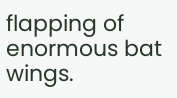flapping of enormous bat wings.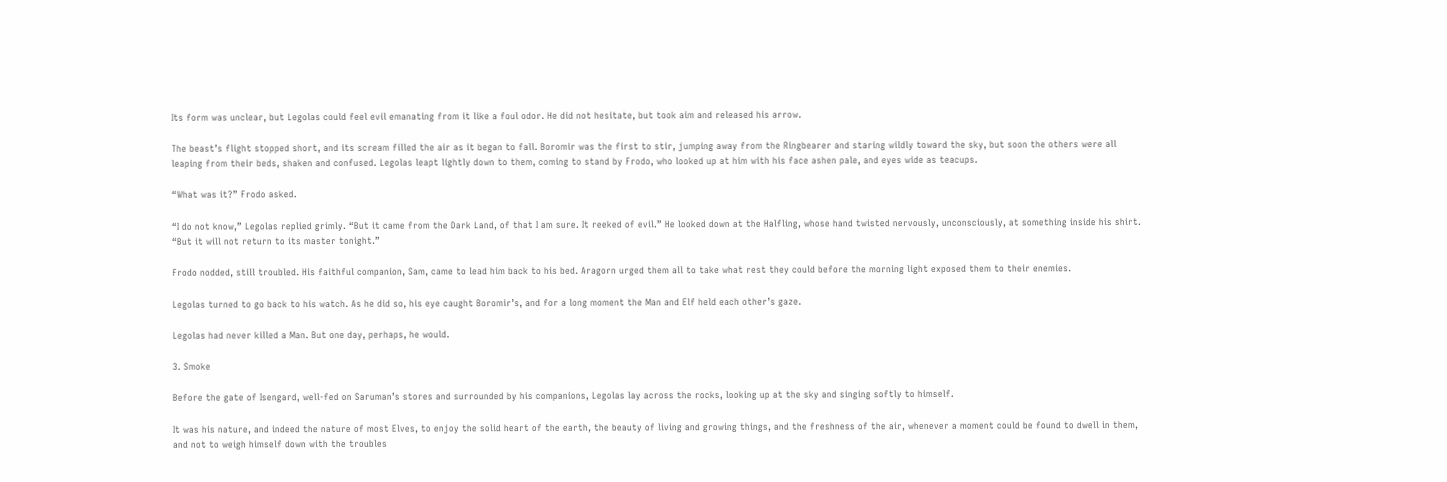Its form was unclear, but Legolas could feel evil emanating from it like a foul odor. He did not hesitate, but took aim and released his arrow.

The beast’s flight stopped short, and its scream filled the air as it began to fall. Boromir was the first to stir, jumping away from the Ringbearer and staring wildly toward the sky, but soon the others were all leaping from their beds, shaken and confused. Legolas leapt lightly down to them, coming to stand by Frodo, who looked up at him with his face ashen pale, and eyes wide as teacups.

“What was it?” Frodo asked.

“I do not know,” Legolas replied grimly. “But it came from the Dark Land, of that I am sure. It reeked of evil.” He looked down at the Halfling, whose hand twisted nervously, unconsciously, at something inside his shirt. “But it will not return to its master tonight.”

Frodo nodded, still troubled. His faithful companion, Sam, came to lead him back to his bed. Aragorn urged them all to take what rest they could before the morning light exposed them to their enemies.

Legolas turned to go back to his watch. As he did so, his eye caught Boromir’s, and for a long moment the Man and Elf held each other’s gaze.

Legolas had never killed a Man. But one day, perhaps, he would.

3. Smoke

Before the gate of Isengard, well-fed on Saruman’s stores and surrounded by his companions, Legolas lay across the rocks, looking up at the sky and singing softly to himself.

It was his nature, and indeed the nature of most Elves, to enjoy the solid heart of the earth, the beauty of living and growing things, and the freshness of the air, whenever a moment could be found to dwell in them, and not to weigh himself down with the troubles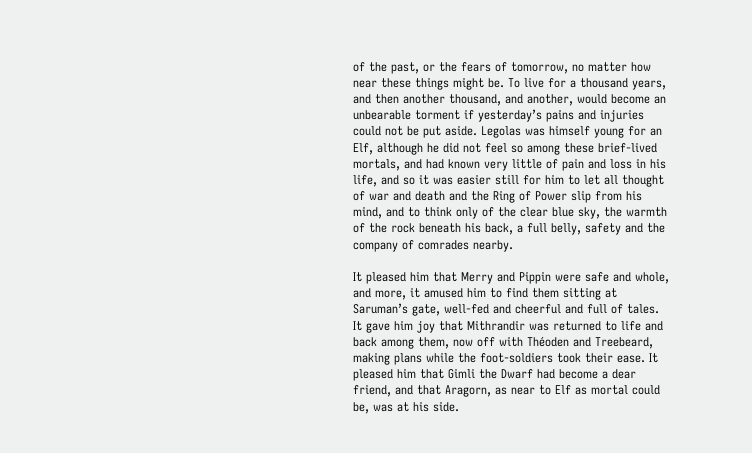of the past, or the fears of tomorrow, no matter how near these things might be. To live for a thousand years, and then another thousand, and another, would become an unbearable torment if yesterday’s pains and injuries could not be put aside. Legolas was himself young for an Elf, although he did not feel so among these brief-lived mortals, and had known very little of pain and loss in his life, and so it was easier still for him to let all thought of war and death and the Ring of Power slip from his mind, and to think only of the clear blue sky, the warmth of the rock beneath his back, a full belly, safety and the company of comrades nearby.

It pleased him that Merry and Pippin were safe and whole, and more, it amused him to find them sitting at Saruman’s gate, well-fed and cheerful and full of tales. It gave him joy that Mithrandir was returned to life and back among them, now off with Théoden and Treebeard, making plans while the foot-soldiers took their ease. It pleased him that Gimli the Dwarf had become a dear friend, and that Aragorn, as near to Elf as mortal could be, was at his side.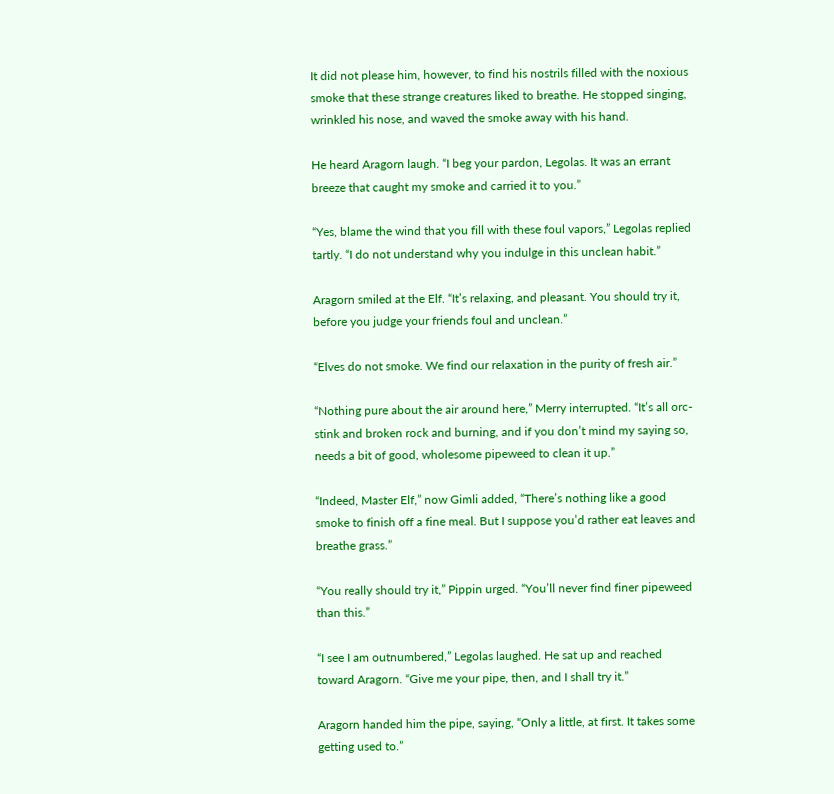It did not please him, however, to find his nostrils filled with the noxious smoke that these strange creatures liked to breathe. He stopped singing, wrinkled his nose, and waved the smoke away with his hand.

He heard Aragorn laugh. “I beg your pardon, Legolas. It was an errant breeze that caught my smoke and carried it to you.”

“Yes, blame the wind that you fill with these foul vapors,” Legolas replied tartly. “I do not understand why you indulge in this unclean habit.”

Aragorn smiled at the Elf. “It’s relaxing, and pleasant. You should try it, before you judge your friends foul and unclean.”

“Elves do not smoke. We find our relaxation in the purity of fresh air.”

“Nothing pure about the air around here,” Merry interrupted. “It’s all orc-stink and broken rock and burning, and if you don’t mind my saying so, needs a bit of good, wholesome pipeweed to clean it up.”

“Indeed, Master Elf,” now Gimli added, “There’s nothing like a good smoke to finish off a fine meal. But I suppose you’d rather eat leaves and breathe grass.”

“You really should try it,” Pippin urged. “You’ll never find finer pipeweed than this.”

“I see I am outnumbered,” Legolas laughed. He sat up and reached toward Aragorn. “Give me your pipe, then, and I shall try it.”

Aragorn handed him the pipe, saying, “Only a little, at first. It takes some getting used to.”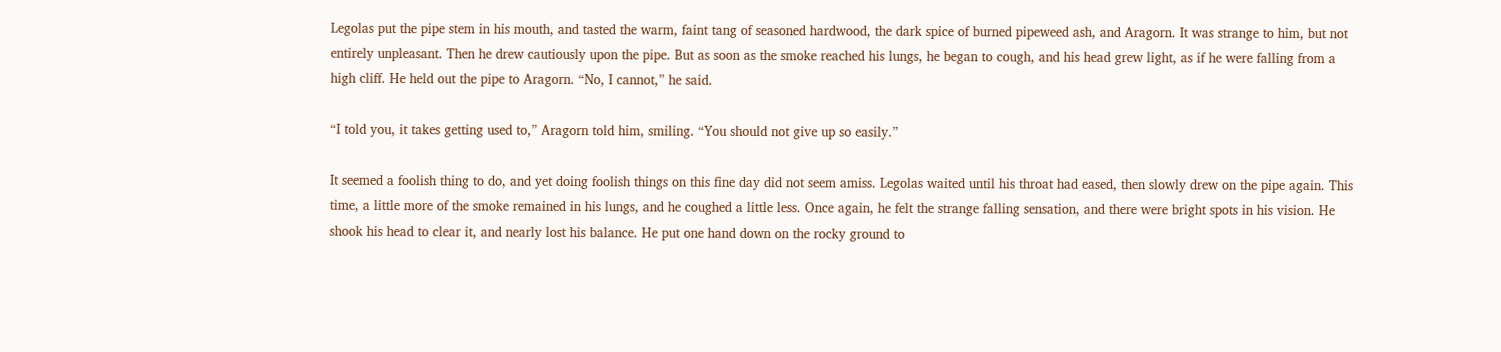Legolas put the pipe stem in his mouth, and tasted the warm, faint tang of seasoned hardwood, the dark spice of burned pipeweed ash, and Aragorn. It was strange to him, but not entirely unpleasant. Then he drew cautiously upon the pipe. But as soon as the smoke reached his lungs, he began to cough, and his head grew light, as if he were falling from a high cliff. He held out the pipe to Aragorn. “No, I cannot,” he said.

“I told you, it takes getting used to,” Aragorn told him, smiling. “You should not give up so easily.”

It seemed a foolish thing to do, and yet doing foolish things on this fine day did not seem amiss. Legolas waited until his throat had eased, then slowly drew on the pipe again. This time, a little more of the smoke remained in his lungs, and he coughed a little less. Once again, he felt the strange falling sensation, and there were bright spots in his vision. He shook his head to clear it, and nearly lost his balance. He put one hand down on the rocky ground to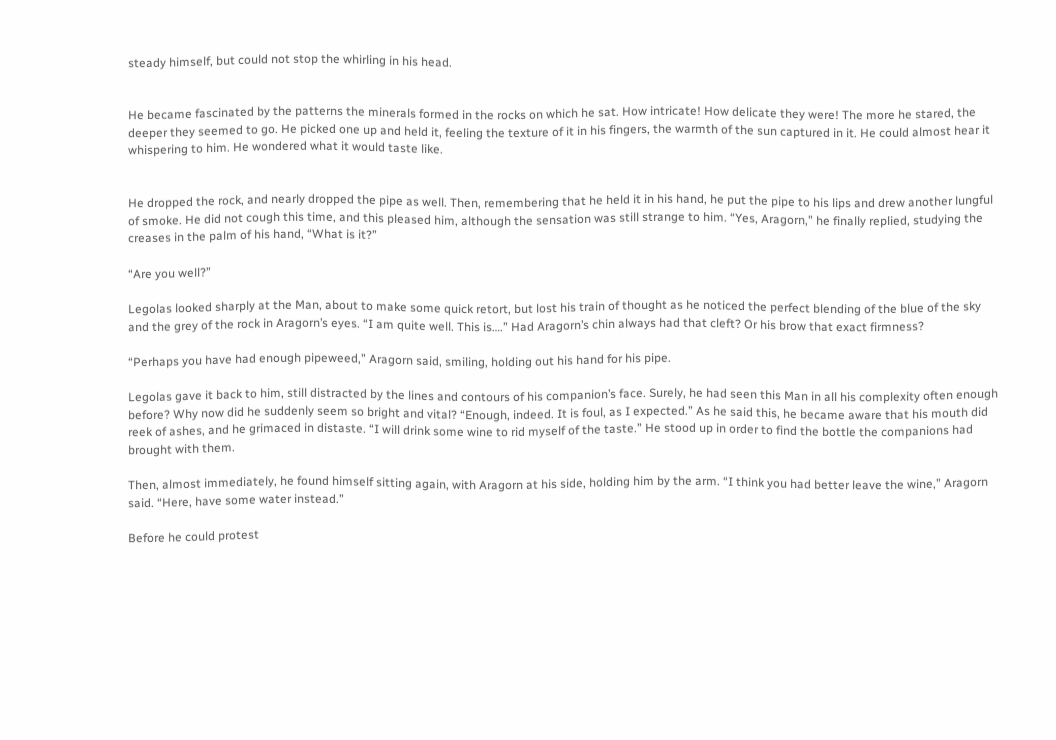steady himself, but could not stop the whirling in his head.


He became fascinated by the patterns the minerals formed in the rocks on which he sat. How intricate! How delicate they were! The more he stared, the deeper they seemed to go. He picked one up and held it, feeling the texture of it in his fingers, the warmth of the sun captured in it. He could almost hear it whispering to him. He wondered what it would taste like.


He dropped the rock, and nearly dropped the pipe as well. Then, remembering that he held it in his hand, he put the pipe to his lips and drew another lungful of smoke. He did not cough this time, and this pleased him, although the sensation was still strange to him. “Yes, Aragorn,” he finally replied, studying the creases in the palm of his hand, “What is it?”

“Are you well?”

Legolas looked sharply at the Man, about to make some quick retort, but lost his train of thought as he noticed the perfect blending of the blue of the sky and the grey of the rock in Aragorn’s eyes. “I am quite well. This is….” Had Aragorn’s chin always had that cleft? Or his brow that exact firmness?

“Perhaps you have had enough pipeweed,” Aragorn said, smiling, holding out his hand for his pipe.

Legolas gave it back to him, still distracted by the lines and contours of his companion’s face. Surely, he had seen this Man in all his complexity often enough before? Why now did he suddenly seem so bright and vital? “Enough, indeed. It is foul, as I expected.” As he said this, he became aware that his mouth did reek of ashes, and he grimaced in distaste. “I will drink some wine to rid myself of the taste.” He stood up in order to find the bottle the companions had brought with them.

Then, almost immediately, he found himself sitting again, with Aragorn at his side, holding him by the arm. “I think you had better leave the wine,” Aragorn said. “Here, have some water instead.”

Before he could protest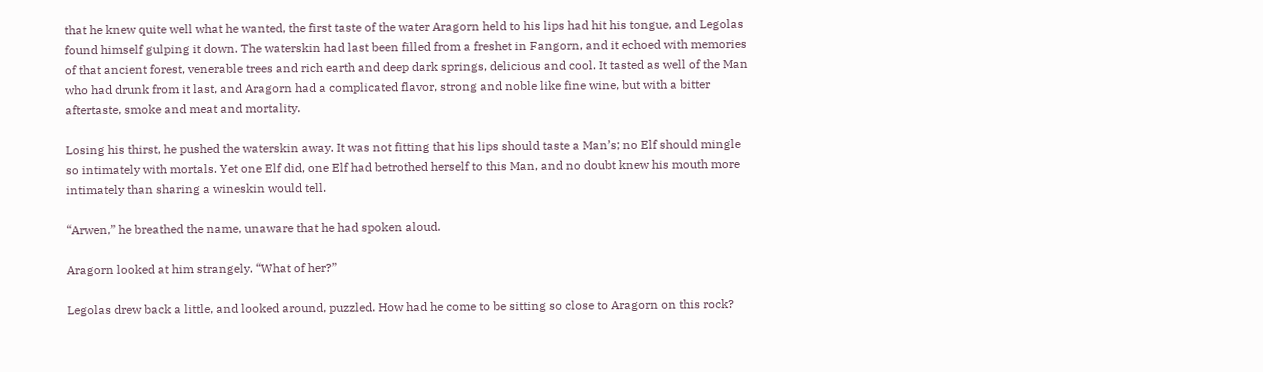that he knew quite well what he wanted, the first taste of the water Aragorn held to his lips had hit his tongue, and Legolas found himself gulping it down. The waterskin had last been filled from a freshet in Fangorn, and it echoed with memories of that ancient forest, venerable trees and rich earth and deep dark springs, delicious and cool. It tasted as well of the Man who had drunk from it last, and Aragorn had a complicated flavor, strong and noble like fine wine, but with a bitter aftertaste, smoke and meat and mortality.

Losing his thirst, he pushed the waterskin away. It was not fitting that his lips should taste a Man’s; no Elf should mingle so intimately with mortals. Yet one Elf did, one Elf had betrothed herself to this Man, and no doubt knew his mouth more intimately than sharing a wineskin would tell.

“Arwen,” he breathed the name, unaware that he had spoken aloud.

Aragorn looked at him strangely. “What of her?”

Legolas drew back a little, and looked around, puzzled. How had he come to be sitting so close to Aragorn on this rock?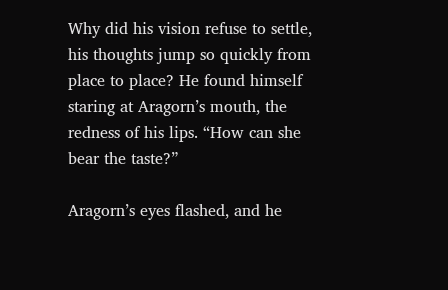Why did his vision refuse to settle, his thoughts jump so quickly from place to place? He found himself staring at Aragorn’s mouth, the redness of his lips. “How can she bear the taste?”

Aragorn’s eyes flashed, and he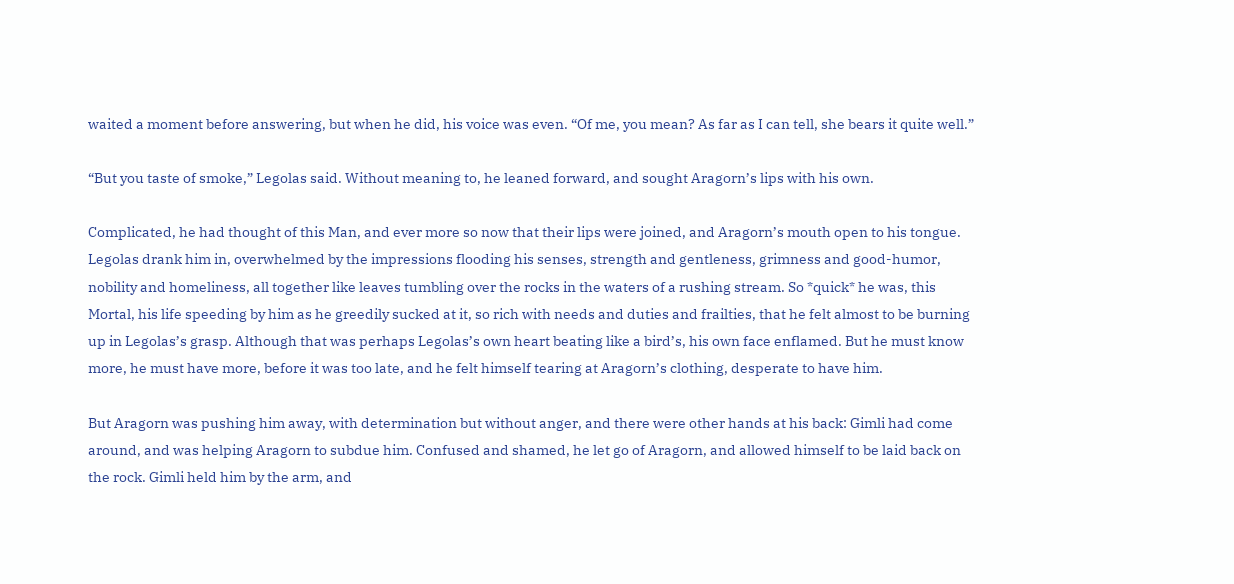waited a moment before answering, but when he did, his voice was even. “Of me, you mean? As far as I can tell, she bears it quite well.”

“But you taste of smoke,” Legolas said. Without meaning to, he leaned forward, and sought Aragorn’s lips with his own.

Complicated, he had thought of this Man, and ever more so now that their lips were joined, and Aragorn’s mouth open to his tongue. Legolas drank him in, overwhelmed by the impressions flooding his senses, strength and gentleness, grimness and good-humor, nobility and homeliness, all together like leaves tumbling over the rocks in the waters of a rushing stream. So *quick* he was, this Mortal, his life speeding by him as he greedily sucked at it, so rich with needs and duties and frailties, that he felt almost to be burning up in Legolas’s grasp. Although that was perhaps Legolas’s own heart beating like a bird’s, his own face enflamed. But he must know more, he must have more, before it was too late, and he felt himself tearing at Aragorn’s clothing, desperate to have him.

But Aragorn was pushing him away, with determination but without anger, and there were other hands at his back: Gimli had come around, and was helping Aragorn to subdue him. Confused and shamed, he let go of Aragorn, and allowed himself to be laid back on the rock. Gimli held him by the arm, and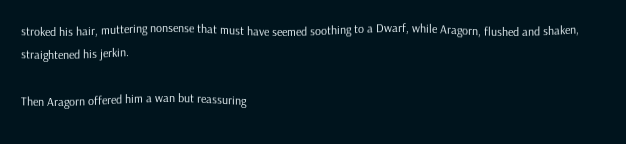stroked his hair, muttering nonsense that must have seemed soothing to a Dwarf, while Aragorn, flushed and shaken, straightened his jerkin.

Then Aragorn offered him a wan but reassuring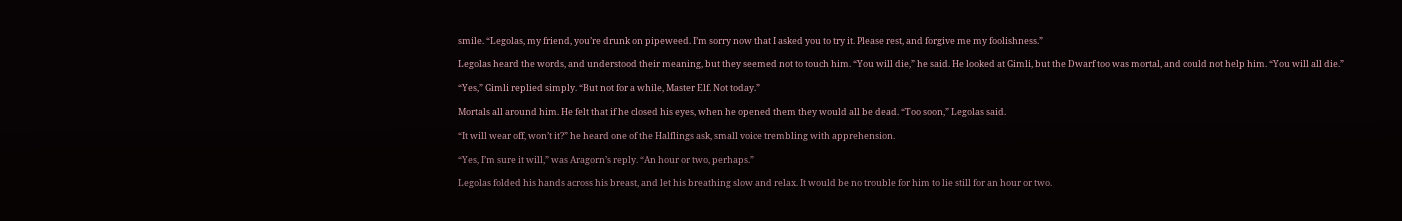smile. “Legolas, my friend, you’re drunk on pipeweed. I’m sorry now that I asked you to try it. Please rest, and forgive me my foolishness.”

Legolas heard the words, and understood their meaning, but they seemed not to touch him. “You will die,” he said. He looked at Gimli, but the Dwarf too was mortal, and could not help him. “You will all die.”

“Yes,” Gimli replied simply. “But not for a while, Master Elf. Not today.”

Mortals all around him. He felt that if he closed his eyes, when he opened them they would all be dead. “Too soon,” Legolas said.

“It will wear off, won’t it?” he heard one of the Halflings ask, small voice trembling with apprehension.

“Yes, I’m sure it will,” was Aragorn’s reply. “An hour or two, perhaps.”

Legolas folded his hands across his breast, and let his breathing slow and relax. It would be no trouble for him to lie still for an hour or two.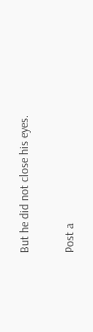But he did not close his eyes.


Post a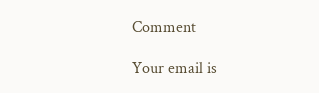Comment

Your email is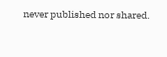never published nor shared.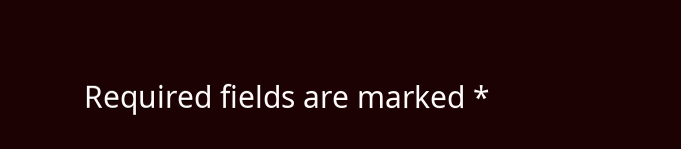Required fields are marked *